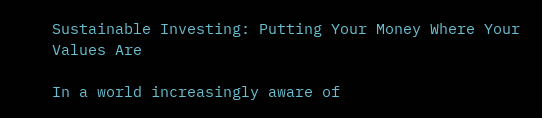Sustainable Investing: Putting Your Money Where Your Values Are

In a world increasingly aware of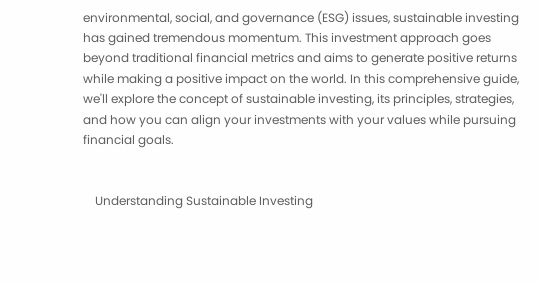environmental, social, and governance (ESG) issues, sustainable investing has gained tremendous momentum. This investment approach goes beyond traditional financial metrics and aims to generate positive returns while making a positive impact on the world. In this comprehensive guide, we'll explore the concept of sustainable investing, its principles, strategies, and how you can align your investments with your values while pursuing financial goals.


    Understanding Sustainable Investing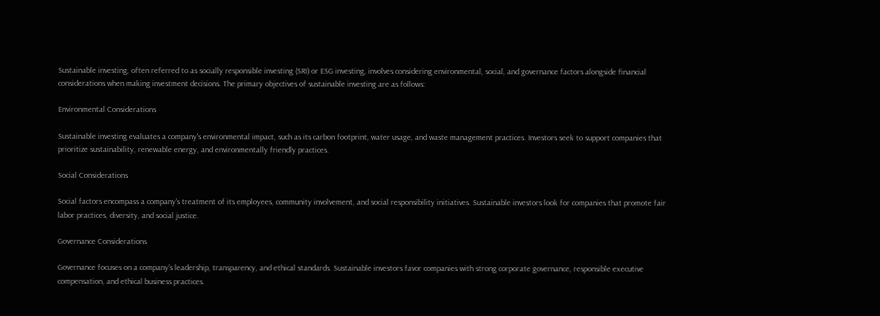Sustainable investing, often referred to as socially responsible investing (SRI) or ESG investing, involves considering environmental, social, and governance factors alongside financial considerations when making investment decisions. The primary objectives of sustainable investing are as follows:

Environmental Considerations

Sustainable investing evaluates a company's environmental impact, such as its carbon footprint, water usage, and waste management practices. Investors seek to support companies that prioritize sustainability, renewable energy, and environmentally friendly practices.

Social Considerations

Social factors encompass a company's treatment of its employees, community involvement, and social responsibility initiatives. Sustainable investors look for companies that promote fair labor practices, diversity, and social justice.

Governance Considerations

Governance focuses on a company's leadership, transparency, and ethical standards. Sustainable investors favor companies with strong corporate governance, responsible executive compensation, and ethical business practices.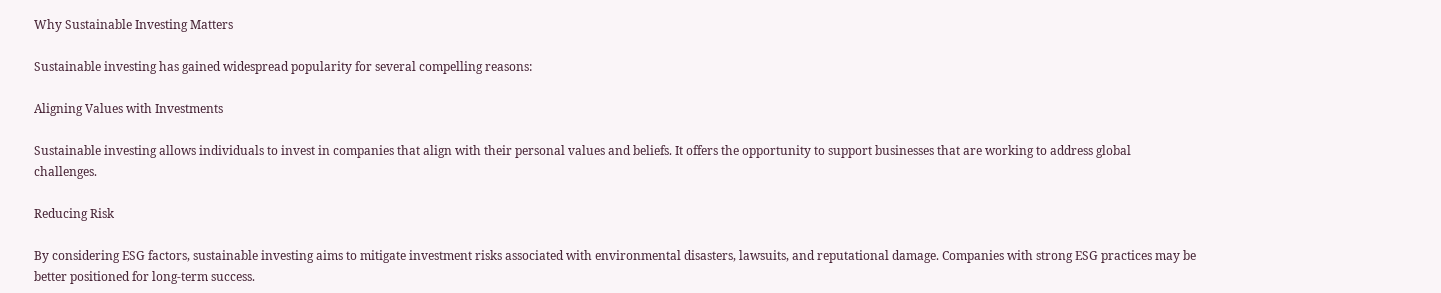Why Sustainable Investing Matters

Sustainable investing has gained widespread popularity for several compelling reasons:

Aligning Values with Investments

Sustainable investing allows individuals to invest in companies that align with their personal values and beliefs. It offers the opportunity to support businesses that are working to address global challenges.

Reducing Risk

By considering ESG factors, sustainable investing aims to mitigate investment risks associated with environmental disasters, lawsuits, and reputational damage. Companies with strong ESG practices may be better positioned for long-term success.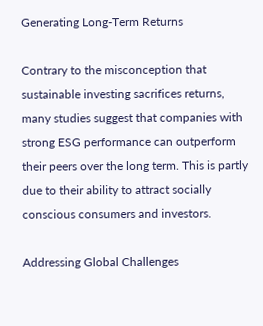Generating Long-Term Returns

Contrary to the misconception that sustainable investing sacrifices returns, many studies suggest that companies with strong ESG performance can outperform their peers over the long term. This is partly due to their ability to attract socially conscious consumers and investors.

Addressing Global Challenges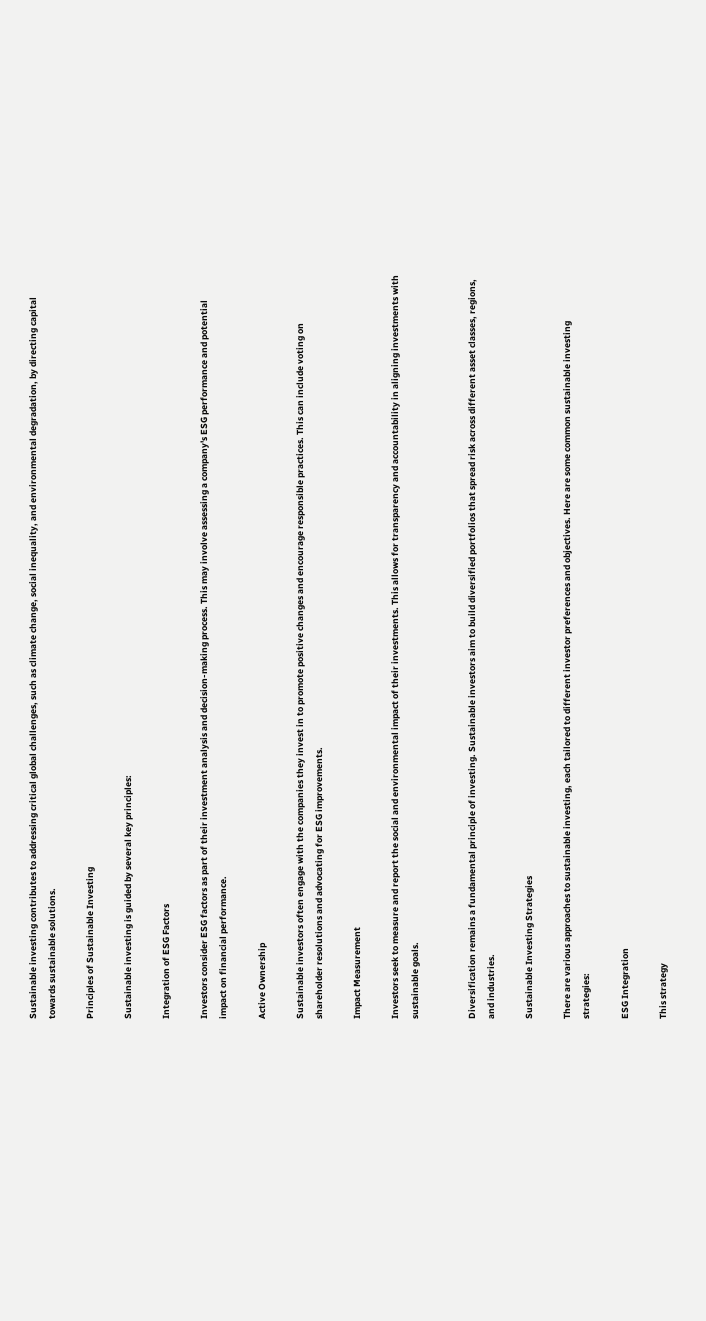Sustainable investing contributes to addressing critical global challenges, such as climate change, social inequality, and environmental degradation, by directing capital towards sustainable solutions.

Principles of Sustainable Investing

Sustainable investing is guided by several key principles:

Integration of ESG Factors

Investors consider ESG factors as part of their investment analysis and decision-making process. This may involve assessing a company's ESG performance and potential impact on financial performance.

Active Ownership

Sustainable investors often engage with the companies they invest in to promote positive changes and encourage responsible practices. This can include voting on shareholder resolutions and advocating for ESG improvements.

Impact Measurement

Investors seek to measure and report the social and environmental impact of their investments. This allows for transparency and accountability in aligning investments with sustainable goals.


Diversification remains a fundamental principle of investing. Sustainable investors aim to build diversified portfolios that spread risk across different asset classes, regions, and industries.

Sustainable Investing Strategies

There are various approaches to sustainable investing, each tailored to different investor preferences and objectives. Here are some common sustainable investing strategies:

ESG Integration

This strategy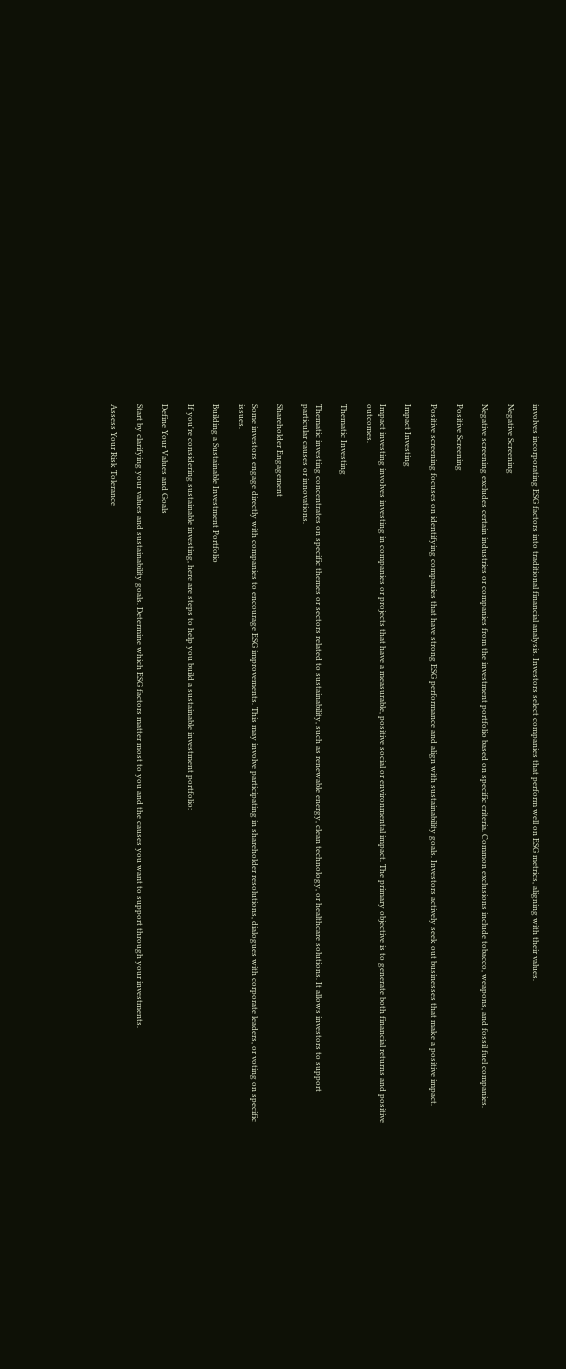involves incorporating ESG factors into traditional financial analysis. Investors select companies that perform well on ESG metrics, aligning with their values.

Negative Screening

Negative screening excludes certain industries or companies from the investment portfolio based on specific criteria. Common exclusions include tobacco, weapons, and fossil fuel companies.

Positive Screening

Positive screening focuses on identifying companies that have strong ESG performance and align with sustainability goals. Investors actively seek out businesses that make a positive impact.

Impact Investing

Impact investing involves investing in companies or projects that have a measurable, positive social or environmental impact. The primary objective is to generate both financial returns and positive outcomes.

Thematic Investing

Thematic investing concentrates on specific themes or sectors related to sustainability, such as renewable energy, clean technology, or healthcare solutions. It allows investors to support particular causes or innovations.

Shareholder Engagement

Some investors engage directly with companies to encourage ESG improvements. This may involve participating in shareholder resolutions, dialogues with corporate leaders, or voting on specific issues.

Building a Sustainable Investment Portfolio

If you're considering sustainable investing, here are steps to help you build a sustainable investment portfolio:

Define Your Values and Goals

Start by clarifying your values and sustainability goals. Determine which ESG factors matter most to you and the causes you want to support through your investments.

Assess Your Risk Tolerance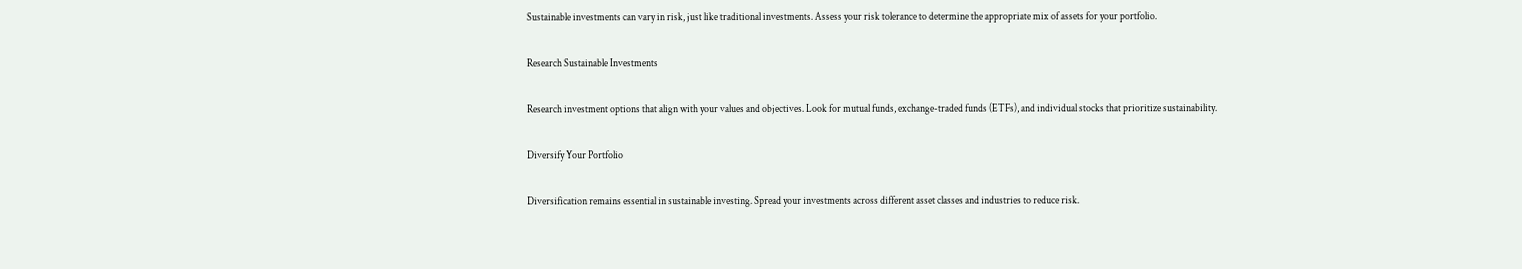Sustainable investments can vary in risk, just like traditional investments. Assess your risk tolerance to determine the appropriate mix of assets for your portfolio.

Research Sustainable Investments

Research investment options that align with your values and objectives. Look for mutual funds, exchange-traded funds (ETFs), and individual stocks that prioritize sustainability.

Diversify Your Portfolio

Diversification remains essential in sustainable investing. Spread your investments across different asset classes and industries to reduce risk.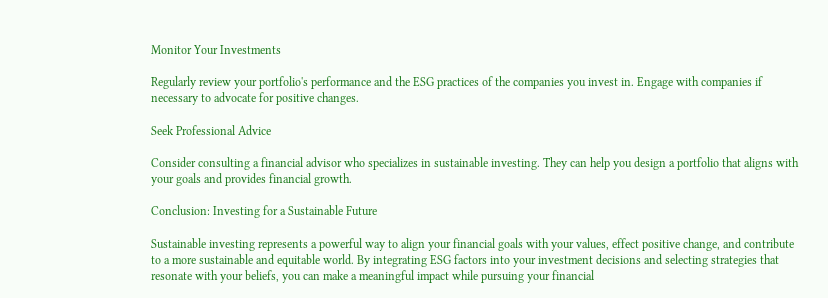Monitor Your Investments

Regularly review your portfolio's performance and the ESG practices of the companies you invest in. Engage with companies if necessary to advocate for positive changes.

Seek Professional Advice

Consider consulting a financial advisor who specializes in sustainable investing. They can help you design a portfolio that aligns with your goals and provides financial growth.

Conclusion: Investing for a Sustainable Future

Sustainable investing represents a powerful way to align your financial goals with your values, effect positive change, and contribute to a more sustainable and equitable world. By integrating ESG factors into your investment decisions and selecting strategies that resonate with your beliefs, you can make a meaningful impact while pursuing your financial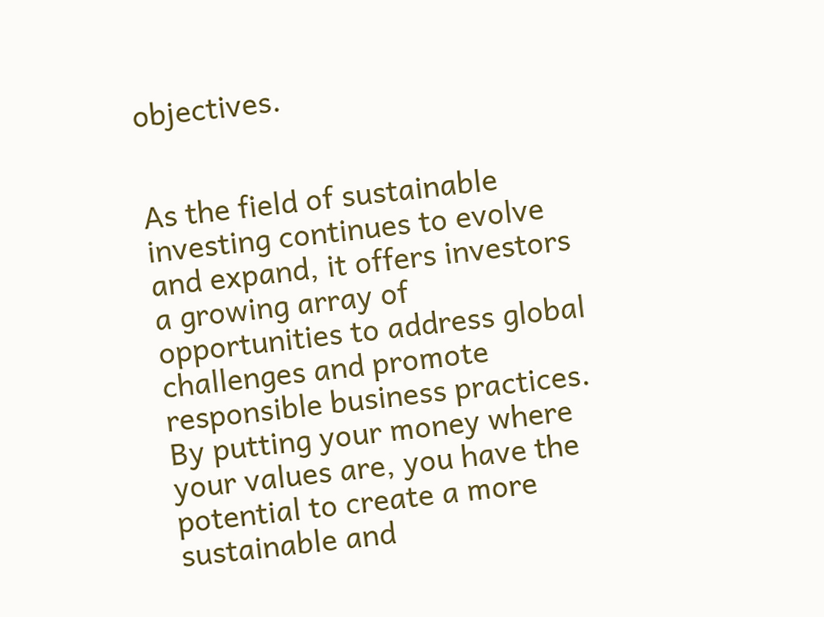objectives.


As the field of sustainable investing continues to evolve and expand, it offers investors a growing array of opportunities to address global challenges and promote responsible business practices. By putting your money where your values are, you have the potential to create a more sustainable and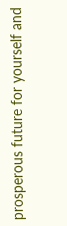prosperous future for yourself and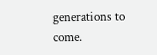generations to come.